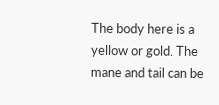The body here is a yellow or gold. The mane and tail can be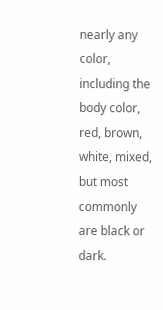nearly any color, including the body color, red, brown, white, mixed, but most commonly are black or dark.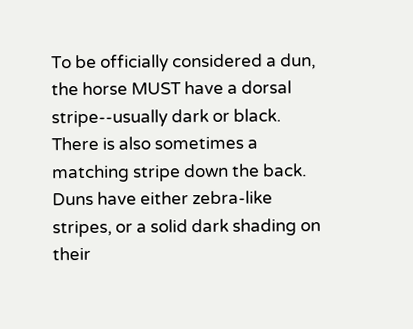To be officially considered a dun, the horse MUST have a dorsal stripe--usually dark or black. There is also sometimes a matching stripe down the back. Duns have either zebra-like stripes, or a solid dark shading on their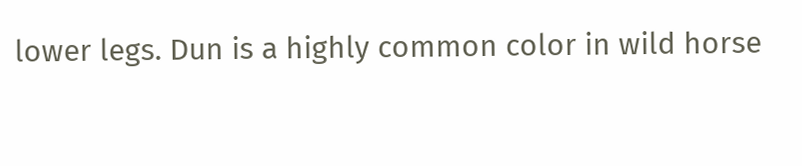lower legs. Dun is a highly common color in wild horse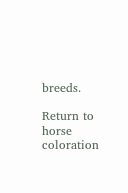breeds.

Return to horse coloration